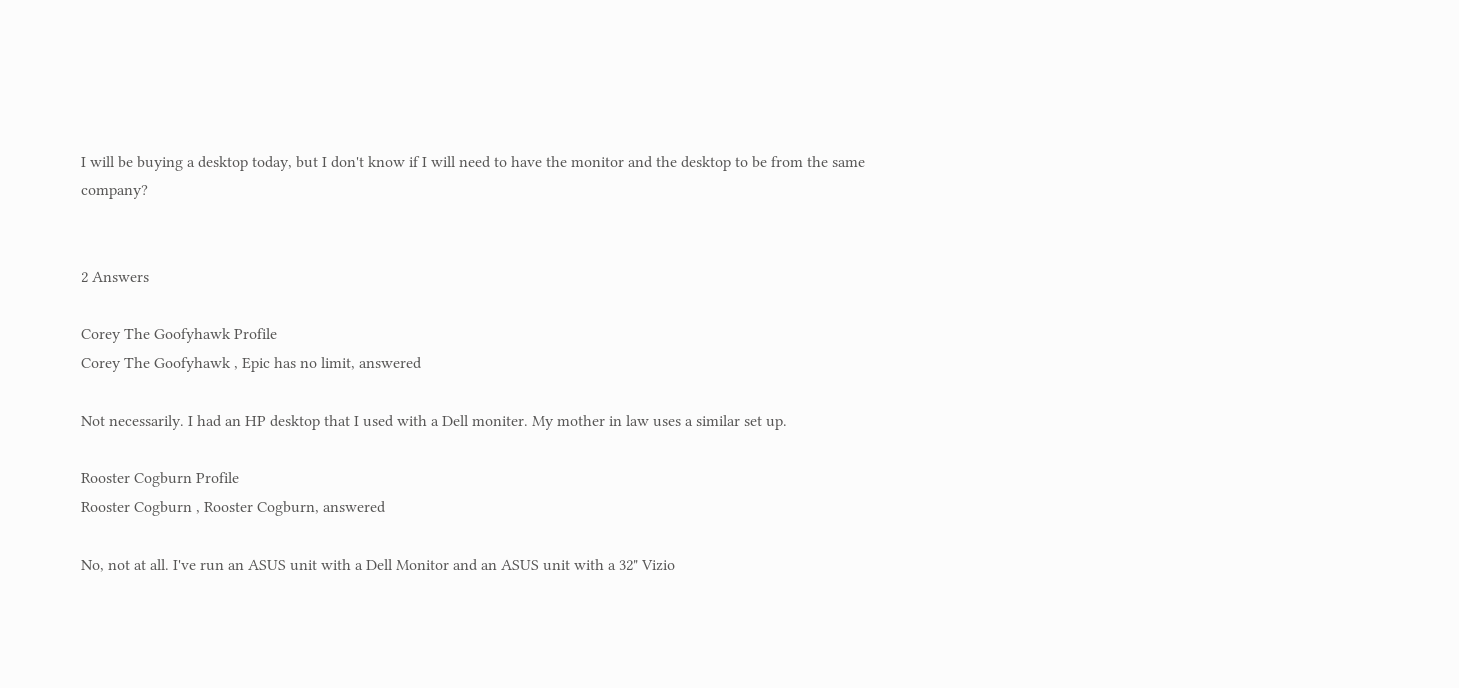I will be buying a desktop today, but I don't know if I will need to have the monitor and the desktop to be from the same company?


2 Answers

Corey The Goofyhawk Profile
Corey The Goofyhawk , Epic has no limit, answered

Not necessarily. I had an HP desktop that I used with a Dell moniter. My mother in law uses a similar set up.

Rooster Cogburn Profile
Rooster Cogburn , Rooster Cogburn, answered

No, not at all. I've run an ASUS unit with a Dell Monitor and an ASUS unit with a 32" Vizio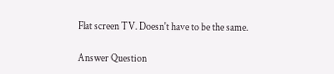Flat screen TV. Doesn't have to be the same.

Answer Question